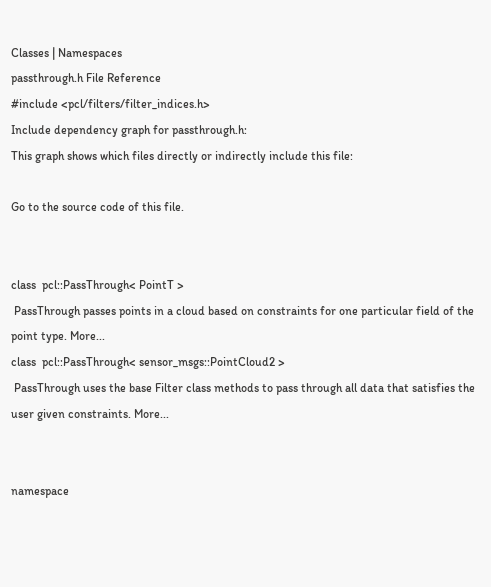Classes | Namespaces
passthrough.h File Reference
#include <pcl/filters/filter_indices.h>
Include dependency graph for passthrough.h:
This graph shows which files directly or indirectly include this file:

Go to the source code of this file.


class  pcl::PassThrough< PointT >
 PassThrough passes points in a cloud based on constraints for one particular field of the point type. More...
class  pcl::PassThrough< sensor_msgs::PointCloud2 >
 PassThrough uses the base Filter class methods to pass through all data that satisfies the user given constraints. More...


namespace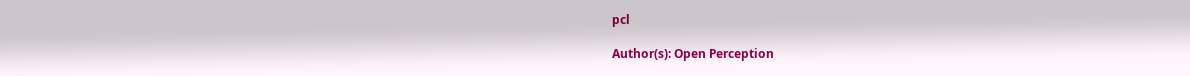pcl

Author(s): Open Perception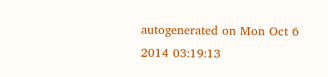autogenerated on Mon Oct 6 2014 03:19:13